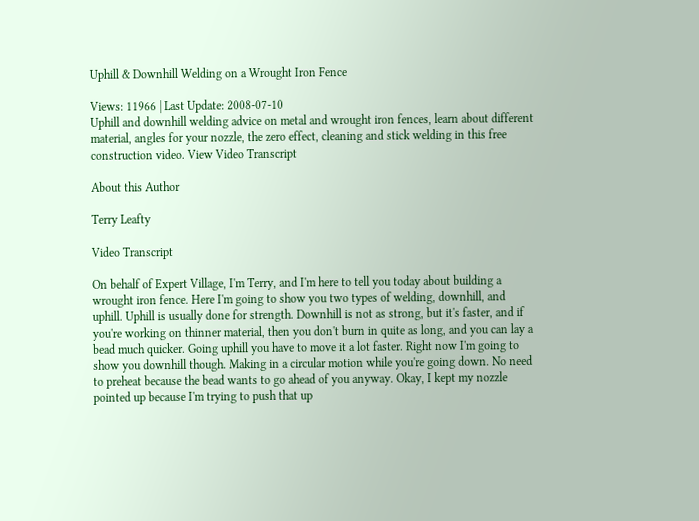Uphill & Downhill Welding on a Wrought Iron Fence

Views: 11966 | Last Update: 2008-07-10
Uphill and downhill welding advice on metal and wrought iron fences, learn about different material, angles for your nozzle, the zero effect, cleaning and stick welding in this free construction video. View Video Transcript

About this Author

Terry Leafty

Video Transcript

On behalf of Expert Village, I'm Terry, and I'm here to tell you today about building a wrought iron fence. Here I'm going to show you two types of welding, downhill, and uphill. Uphill is usually done for strength. Downhill is not as strong, but it's faster, and if you're working on thinner material, then you don't burn in quite as long, and you can lay a bead much quicker. Going uphill you have to move it a lot faster. Right now I'm going to show you downhill though. Making in a circular motion while you're going down. No need to preheat because the bead wants to go ahead of you anyway. Okay, I kept my nozzle pointed up because I'm trying to push that up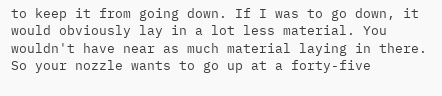to keep it from going down. If I was to go down, it would obviously lay in a lot less material. You wouldn't have near as much material laying in there. So your nozzle wants to go up at a forty-five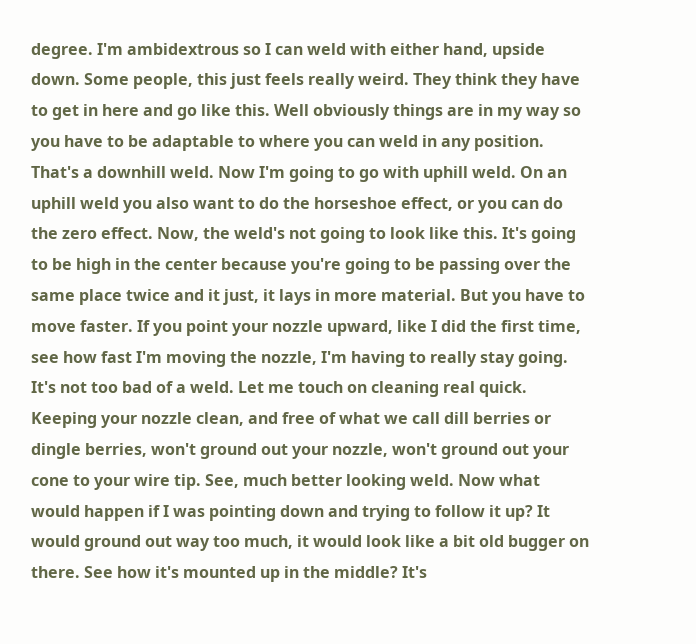degree. I'm ambidextrous so I can weld with either hand, upside down. Some people, this just feels really weird. They think they have to get in here and go like this. Well obviously things are in my way so you have to be adaptable to where you can weld in any position. That's a downhill weld. Now I'm going to go with uphill weld. On an uphill weld you also want to do the horseshoe effect, or you can do the zero effect. Now, the weld's not going to look like this. It's going to be high in the center because you're going to be passing over the same place twice and it just, it lays in more material. But you have to move faster. If you point your nozzle upward, like I did the first time, see how fast I'm moving the nozzle, I'm having to really stay going. It's not too bad of a weld. Let me touch on cleaning real quick. Keeping your nozzle clean, and free of what we call dill berries or dingle berries, won't ground out your nozzle, won't ground out your cone to your wire tip. See, much better looking weld. Now what would happen if I was pointing down and trying to follow it up? It would ground out way too much, it would look like a bit old bugger on there. See how it's mounted up in the middle? It's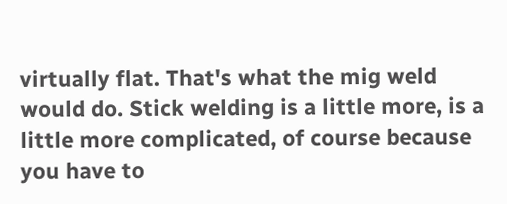virtually flat. That's what the mig weld would do. Stick welding is a little more, is a little more complicated, of course because you have to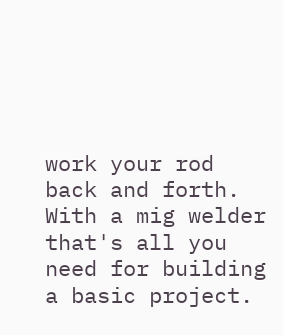work your rod back and forth. With a mig welder that's all you need for building a basic project.